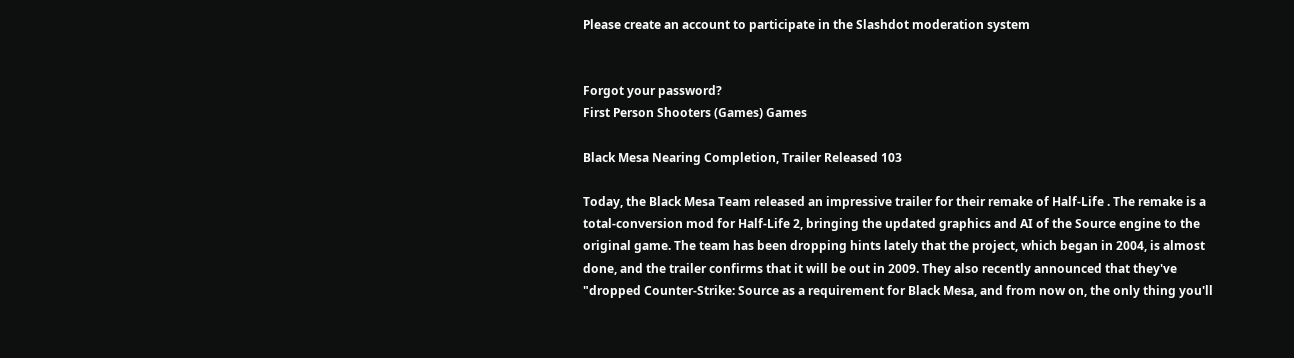Please create an account to participate in the Slashdot moderation system


Forgot your password?
First Person Shooters (Games) Games

Black Mesa Nearing Completion, Trailer Released 103

Today, the Black Mesa Team released an impressive trailer for their remake of Half-Life . The remake is a total-conversion mod for Half-Life 2, bringing the updated graphics and AI of the Source engine to the original game. The team has been dropping hints lately that the project, which began in 2004, is almost done, and the trailer confirms that it will be out in 2009. They also recently announced that they've "dropped Counter-Strike: Source as a requirement for Black Mesa, and from now on, the only thing you'll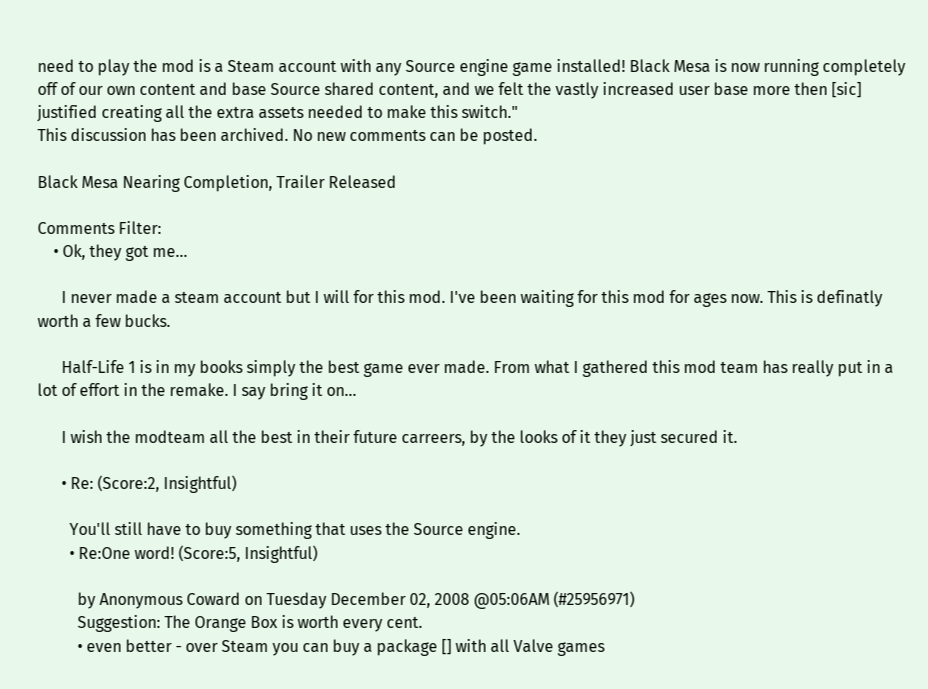need to play the mod is a Steam account with any Source engine game installed! Black Mesa is now running completely off of our own content and base Source shared content, and we felt the vastly increased user base more then [sic] justified creating all the extra assets needed to make this switch."
This discussion has been archived. No new comments can be posted.

Black Mesa Nearing Completion, Trailer Released

Comments Filter:
    • Ok, they got me...

      I never made a steam account but I will for this mod. I've been waiting for this mod for ages now. This is definatly worth a few bucks.

      Half-Life 1 is in my books simply the best game ever made. From what I gathered this mod team has really put in a lot of effort in the remake. I say bring it on...

      I wish the modteam all the best in their future carreers, by the looks of it they just secured it.

      • Re: (Score:2, Insightful)

        You'll still have to buy something that uses the Source engine.
        • Re:One word! (Score:5, Insightful)

          by Anonymous Coward on Tuesday December 02, 2008 @05:06AM (#25956971)
          Suggestion: The Orange Box is worth every cent.
          • even better - over Steam you can buy a package [] with all Valve games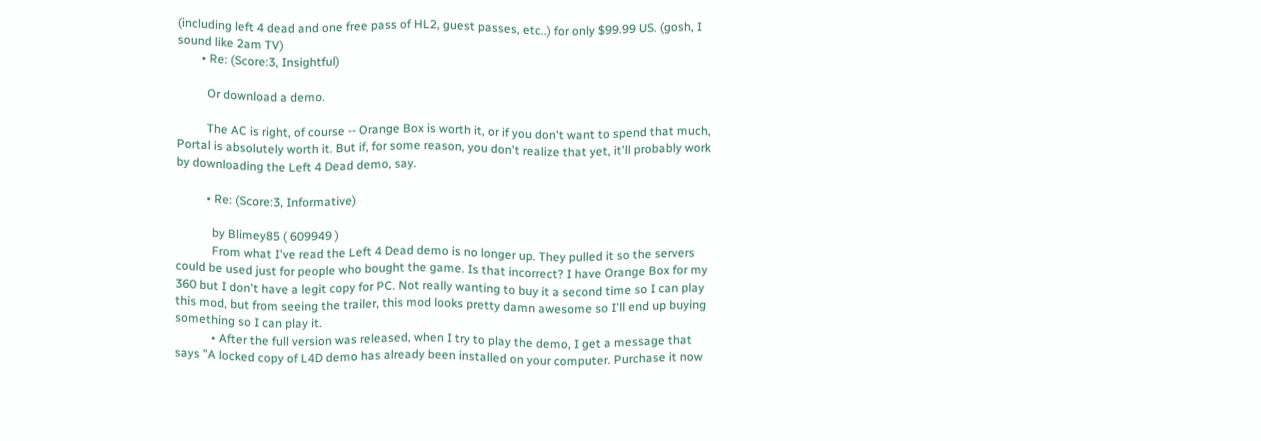(including left 4 dead and one free pass of HL2, guest passes, etc..) for only $99.99 US. (gosh, I sound like 2am TV)
        • Re: (Score:3, Insightful)

          Or download a demo.

          The AC is right, of course -- Orange Box is worth it, or if you don't want to spend that much, Portal is absolutely worth it. But if, for some reason, you don't realize that yet, it'll probably work by downloading the Left 4 Dead demo, say.

          • Re: (Score:3, Informative)

            by Blimey85 ( 609949 )
            From what I've read the Left 4 Dead demo is no longer up. They pulled it so the servers could be used just for people who bought the game. Is that incorrect? I have Orange Box for my 360 but I don't have a legit copy for PC. Not really wanting to buy it a second time so I can play this mod, but from seeing the trailer, this mod looks pretty damn awesome so I'll end up buying something so I can play it.
            • After the full version was released, when I try to play the demo, I get a message that says "A locked copy of L4D demo has already been installed on your computer. Purchase it now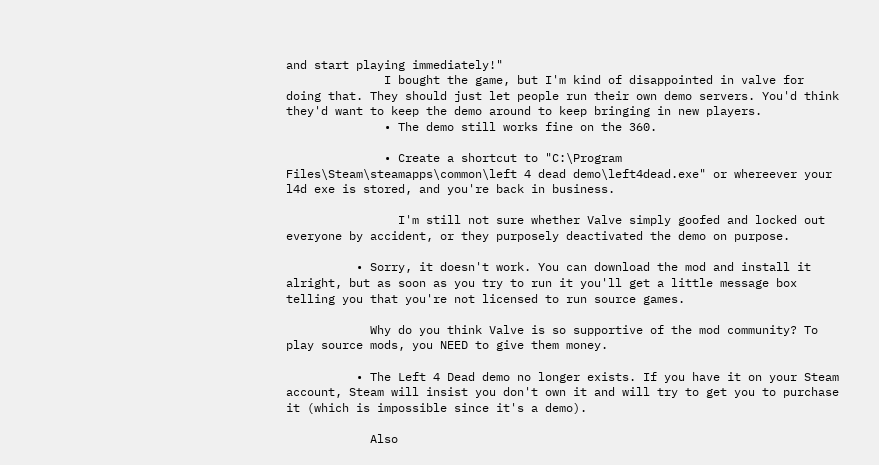and start playing immediately!"
              I bought the game, but I'm kind of disappointed in valve for doing that. They should just let people run their own demo servers. You'd think they'd want to keep the demo around to keep bringing in new players.
              • The demo still works fine on the 360.

              • Create a shortcut to "C:\Program Files\Steam\steamapps\common\left 4 dead demo\left4dead.exe" or whereever your l4d exe is stored, and you're back in business.

                I'm still not sure whether Valve simply goofed and locked out everyone by accident, or they purposely deactivated the demo on purpose.

          • Sorry, it doesn't work. You can download the mod and install it alright, but as soon as you try to run it you'll get a little message box telling you that you're not licensed to run source games.

            Why do you think Valve is so supportive of the mod community? To play source mods, you NEED to give them money.

          • The Left 4 Dead demo no longer exists. If you have it on your Steam account, Steam will insist you don't own it and will try to get you to purchase it (which is impossible since it's a demo).

            Also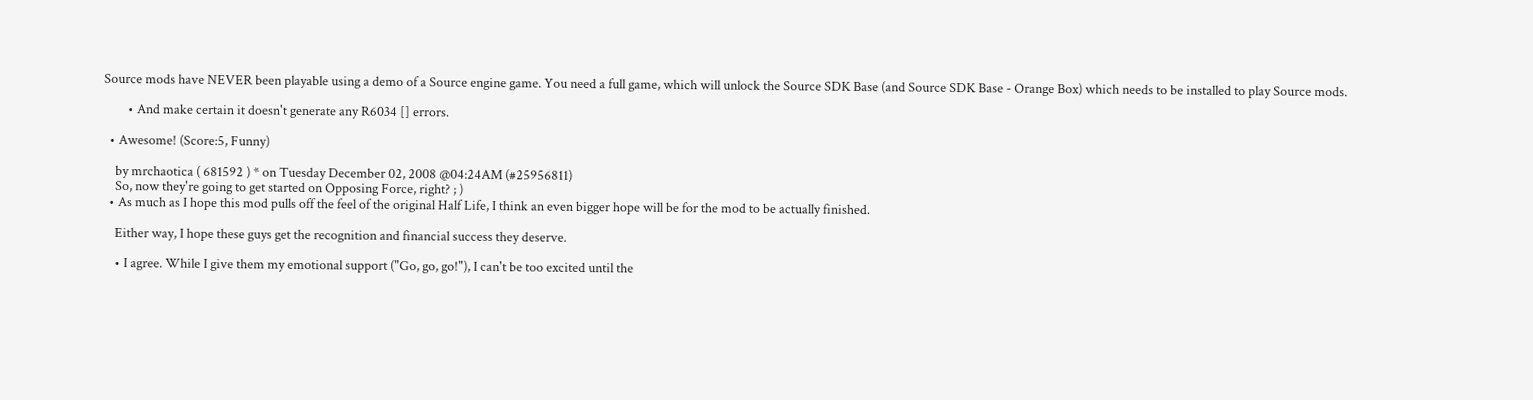Source mods have NEVER been playable using a demo of a Source engine game. You need a full game, which will unlock the Source SDK Base (and Source SDK Base - Orange Box) which needs to be installed to play Source mods.

        • And make certain it doesn't generate any R6034 [] errors.

  • Awesome! (Score:5, Funny)

    by mrchaotica ( 681592 ) * on Tuesday December 02, 2008 @04:24AM (#25956811)
    So, now they're going to get started on Opposing Force, right? ; )
  • As much as I hope this mod pulls off the feel of the original Half Life, I think an even bigger hope will be for the mod to be actually finished.

    Either way, I hope these guys get the recognition and financial success they deserve.

    • I agree. While I give them my emotional support ("Go, go, go!"), I can't be too excited until the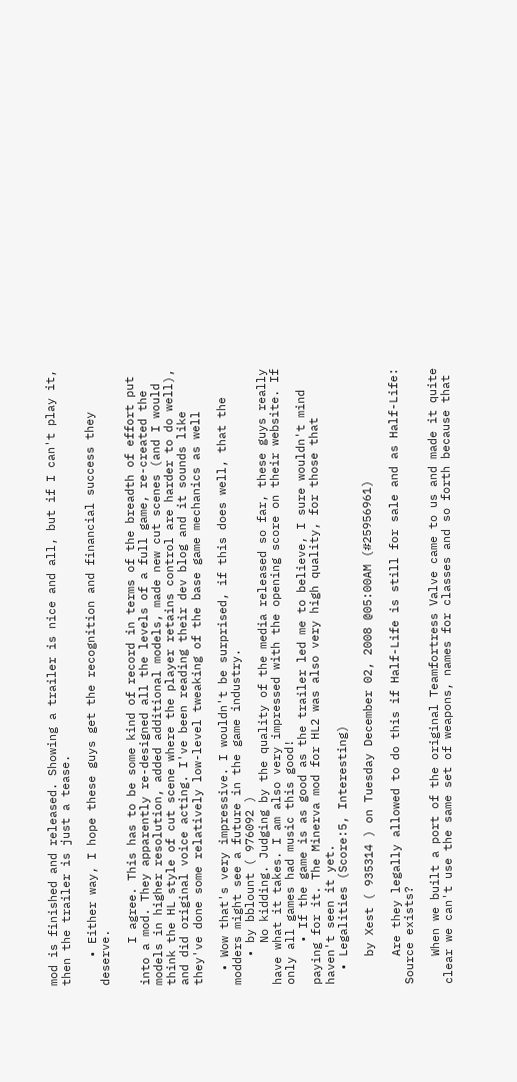mod is finished and released. Showing a trailer is nice and all, but if I can't play it, then the trailer is just a tease.

    • Either way, I hope these guys get the recognition and financial success they deserve.

      I agree. This has to be some kind of record in terms of the breadth of effort put into a mod. They apparently re-designed all the levels of a full game, re-created the models in higher resolution, added additional models, made new cut scenes (and I would think the HL style of cut scene where the player retains control are harder to do well), and did original voice acting. I've been reading their dev blog and it sounds like they've done some relatively low-level tweaking of the base game mechanics as well

  • Wow that's very impressive. I wouldn't be surprised, if this does well, that the modders might see a future in the game industry.
    • by bblount ( 976092 )
      No kidding. Judging by the quality of the media released so far, these guys really have what it takes. I am also very impressed with the opening score on their website. If only all games had music this good!
      • If the game is as good as the trailer led me to believe, I sure wouldn't mind paying for it. The Minerva mod for HL2 was also very high quality, for those that haven't seen it yet.
  • Legalities (Score:5, Interesting)

    by Xest ( 935314 ) on Tuesday December 02, 2008 @05:00AM (#25956961)

    Are they legally allowed to do this if Half-Life is still for sale and as Half-Life: Source exists?

    When we built a port of the original Teamfortress Valve came to us and made it quite clear we can't use the same set of weapons, names for classes and so forth because that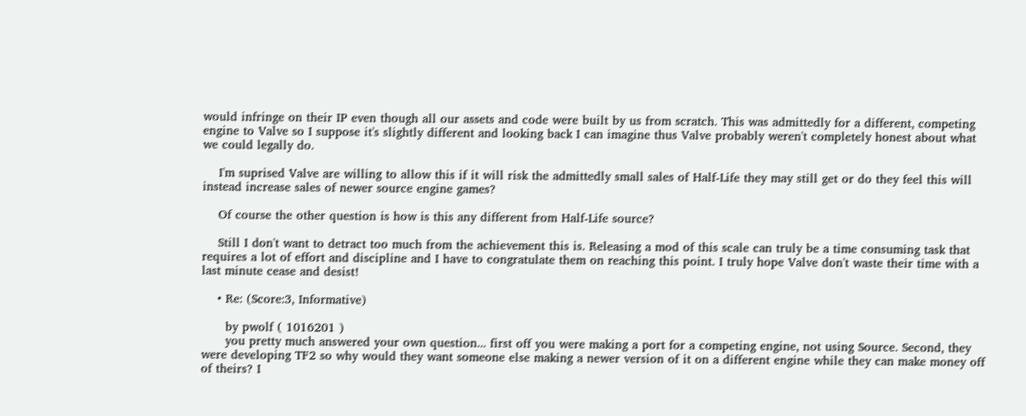would infringe on their IP even though all our assets and code were built by us from scratch. This was admittedly for a different, competing engine to Valve so I suppose it's slightly different and looking back I can imagine thus Valve probably weren't completely honest about what we could legally do.

    I'm suprised Valve are willing to allow this if it will risk the admittedly small sales of Half-Life they may still get or do they feel this will instead increase sales of newer source engine games?

    Of course the other question is how is this any different from Half-Life source?

    Still I don't want to detract too much from the achievement this is. Releasing a mod of this scale can truly be a time consuming task that requires a lot of effort and discipline and I have to congratulate them on reaching this point. I truly hope Valve don't waste their time with a last minute cease and desist!

    • Re: (Score:3, Informative)

      by pwolf ( 1016201 )
      you pretty much answered your own question... first off you were making a port for a competing engine, not using Source. Second, they were developing TF2 so why would they want someone else making a newer version of it on a different engine while they can make money off of theirs? I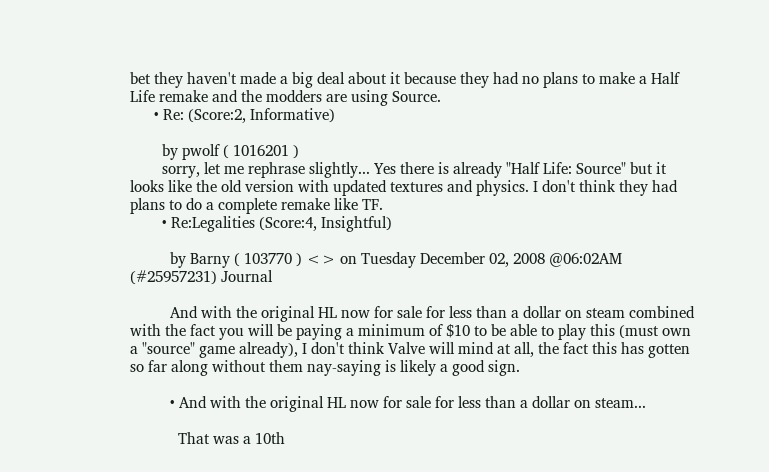bet they haven't made a big deal about it because they had no plans to make a Half Life remake and the modders are using Source.
      • Re: (Score:2, Informative)

        by pwolf ( 1016201 )
        sorry, let me rephrase slightly... Yes there is already "Half Life: Source" but it looks like the old version with updated textures and physics. I don't think they had plans to do a complete remake like TF.
        • Re:Legalities (Score:4, Insightful)

          by Barny ( 103770 ) <> on Tuesday December 02, 2008 @06:02AM (#25957231) Journal

          And with the original HL now for sale for less than a dollar on steam combined with the fact you will be paying a minimum of $10 to be able to play this (must own a "source" game already), I don't think Valve will mind at all, the fact this has gotten so far along without them nay-saying is likely a good sign.

          • And with the original HL now for sale for less than a dollar on steam...

            That was a 10th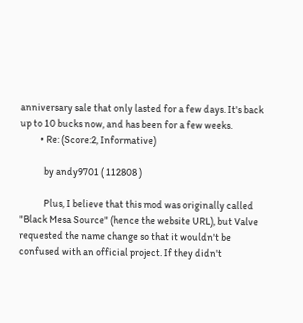anniversary sale that only lasted for a few days. It's back up to 10 bucks now, and has been for a few weeks.
          • Re: (Score:2, Informative)

            by andy9701 ( 112808 )

            Plus, I believe that this mod was originally called "Black Mesa Source" (hence the website URL), but Valve requested the name change so that it wouldn't be confused with an official project. If they didn't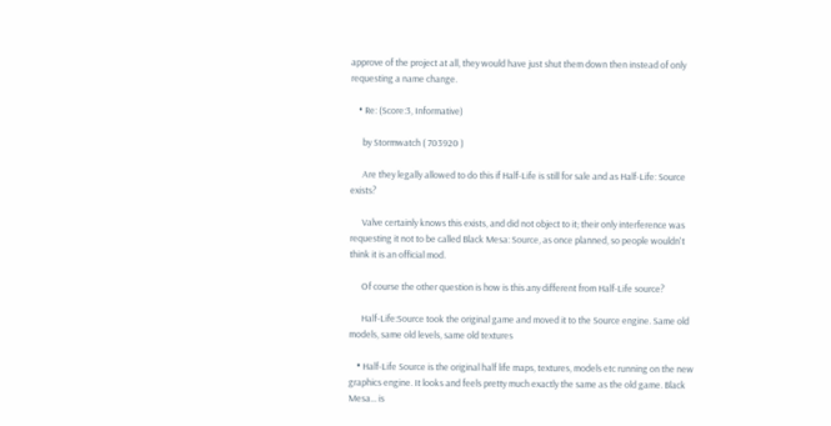approve of the project at all, they would have just shut them down then instead of only requesting a name change.

    • Re: (Score:3, Informative)

      by Stormwatch ( 703920 )

      Are they legally allowed to do this if Half-Life is still for sale and as Half-Life: Source exists?

      Valve certainly knows this exists, and did not object to it; their only interference was requesting it not to be called Black Mesa: Source, as once planned, so people wouldn't think it is an official mod.

      Of course the other question is how is this any different from Half-Life source?

      Half-Life:Source took the original game and moved it to the Source engine. Same old models, same old levels, same old textures

    • Half-Life Source is the original half life maps, textures, models etc running on the new graphics engine. It looks and feels pretty much exactly the same as the old game. Black Mesa... is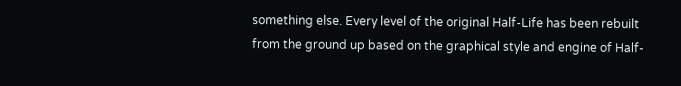something else. Every level of the original Half-Life has been rebuilt from the ground up based on the graphical style and engine of Half-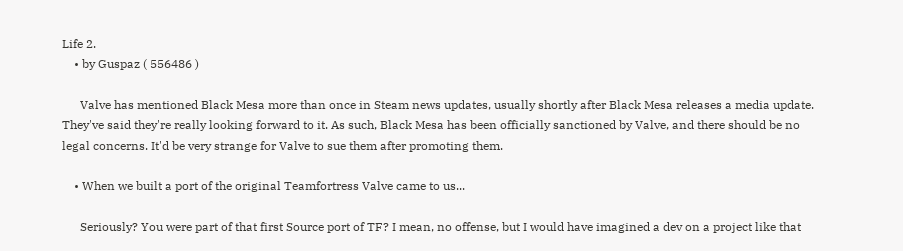Life 2.
    • by Guspaz ( 556486 )

      Valve has mentioned Black Mesa more than once in Steam news updates, usually shortly after Black Mesa releases a media update. They've said they're really looking forward to it. As such, Black Mesa has been officially sanctioned by Valve, and there should be no legal concerns. It'd be very strange for Valve to sue them after promoting them.

    • When we built a port of the original Teamfortress Valve came to us...

      Seriously? You were part of that first Source port of TF? I mean, no offense, but I would have imagined a dev on a project like that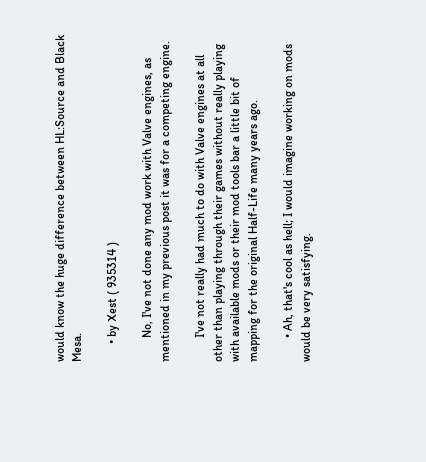would know the huge difference between HL:Source and Black Mesa.

      • by Xest ( 935314 )

        No, I've not done any mod work with Valve engines, as mentioned in my previous post it was for a competing engine.

        I've not really had much to do with Valve engines at all other than playing through their games without really playing with available mods or their mod tools bar a little bit of mapping for the original Half-Life many years ago.

        • Ah, that's cool as hell; I would imagine working on mods would be very satisfying.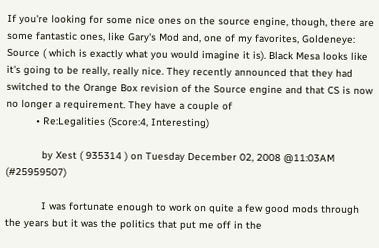If you're looking for some nice ones on the source engine, though, there are some fantastic ones, like Gary's Mod and, one of my favorites, Goldeneye: Source ( which is exactly what you would imagine it is). Black Mesa looks like it's going to be really, really nice. They recently announced that they had switched to the Orange Box revision of the Source engine and that CS is now no longer a requirement. They have a couple of
          • Re:Legalities (Score:4, Interesting)

            by Xest ( 935314 ) on Tuesday December 02, 2008 @11:03AM (#25959507)

            I was fortunate enough to work on quite a few good mods through the years but it was the politics that put me off in the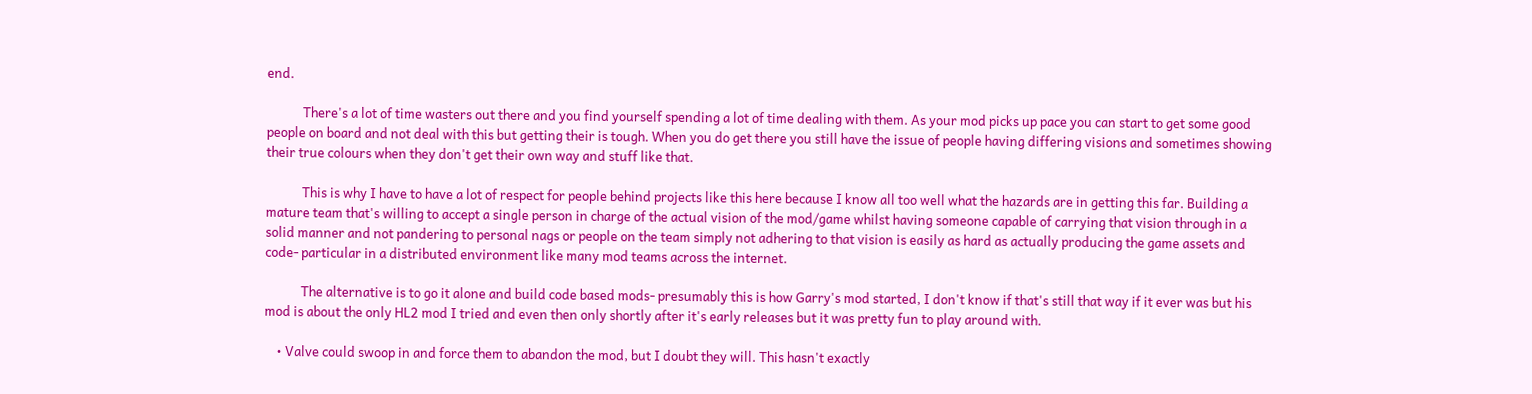end.

            There's a lot of time wasters out there and you find yourself spending a lot of time dealing with them. As your mod picks up pace you can start to get some good people on board and not deal with this but getting their is tough. When you do get there you still have the issue of people having differing visions and sometimes showing their true colours when they don't get their own way and stuff like that.

            This is why I have to have a lot of respect for people behind projects like this here because I know all too well what the hazards are in getting this far. Building a mature team that's willing to accept a single person in charge of the actual vision of the mod/game whilst having someone capable of carrying that vision through in a solid manner and not pandering to personal nags or people on the team simply not adhering to that vision is easily as hard as actually producing the game assets and code- particular in a distributed environment like many mod teams across the internet.

            The alternative is to go it alone and build code based mods- presumably this is how Garry's mod started, I don't know if that's still that way if it ever was but his mod is about the only HL2 mod I tried and even then only shortly after it's early releases but it was pretty fun to play around with.

    • Valve could swoop in and force them to abandon the mod, but I doubt they will. This hasn't exactly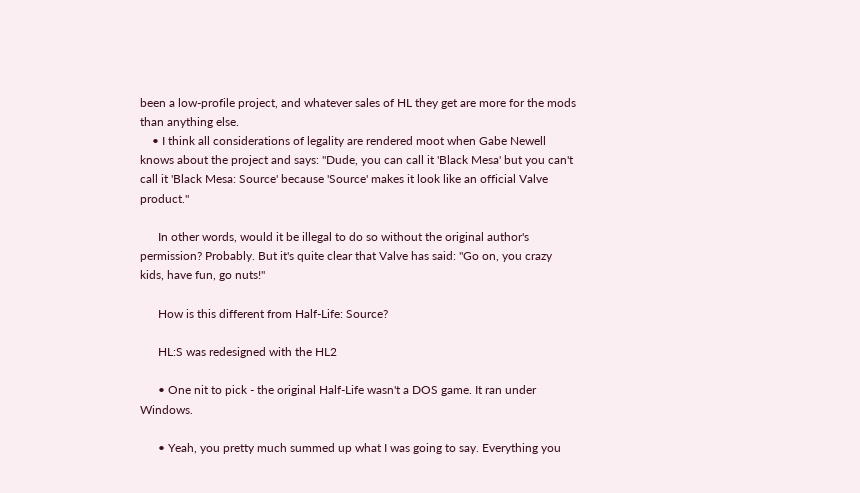been a low-profile project, and whatever sales of HL they get are more for the mods than anything else.
    • I think all considerations of legality are rendered moot when Gabe Newell knows about the project and says: "Dude, you can call it 'Black Mesa' but you can't call it 'Black Mesa: Source' because 'Source' makes it look like an official Valve product."

      In other words, would it be illegal to do so without the original author's permission? Probably. But it's quite clear that Valve has said: "Go on, you crazy kids, have fun, go nuts!"

      How is this different from Half-Life: Source?

      HL:S was redesigned with the HL2

      • One nit to pick - the original Half-Life wasn't a DOS game. It ran under Windows.

      • Yeah, you pretty much summed up what I was going to say. Everything you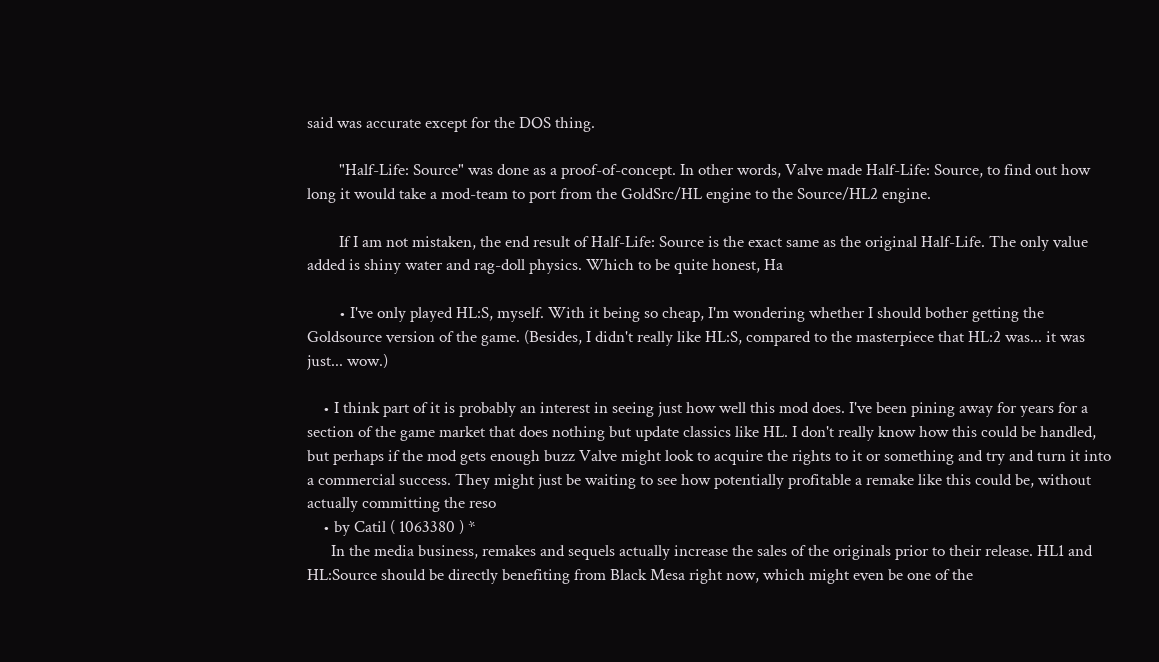said was accurate except for the DOS thing.

        "Half-Life: Source" was done as a proof-of-concept. In other words, Valve made Half-Life: Source, to find out how long it would take a mod-team to port from the GoldSrc/HL engine to the Source/HL2 engine.

        If I am not mistaken, the end result of Half-Life: Source is the exact same as the original Half-Life. The only value added is shiny water and rag-doll physics. Which to be quite honest, Ha

        • I've only played HL:S, myself. With it being so cheap, I'm wondering whether I should bother getting the Goldsource version of the game. (Besides, I didn't really like HL:S, compared to the masterpiece that HL:2 was... it was just... wow.)

    • I think part of it is probably an interest in seeing just how well this mod does. I've been pining away for years for a section of the game market that does nothing but update classics like HL. I don't really know how this could be handled, but perhaps if the mod gets enough buzz Valve might look to acquire the rights to it or something and try and turn it into a commercial success. They might just be waiting to see how potentially profitable a remake like this could be, without actually committing the reso
    • by Catil ( 1063380 ) *
      In the media business, remakes and sequels actually increase the sales of the originals prior to their release. HL1 and HL:Source should be directly benefiting from Black Mesa right now, which might even be one of the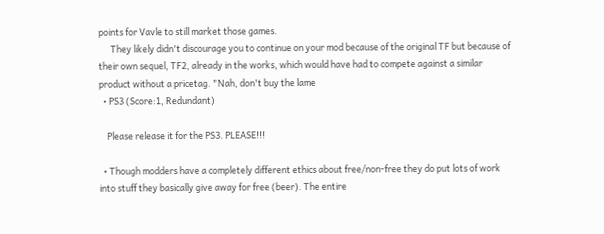points for Vavle to still market those games.
      They likely didn't discourage you to continue on your mod because of the original TF but because of their own sequel, TF2, already in the works, which would have had to compete against a similar product without a pricetag. "Nah, don't buy the lame
  • PS3 (Score:1, Redundant)

    Please release it for the PS3. PLEASE!!!

  • Though modders have a completely different ethics about free/non-free they do put lots of work into stuff they basically give away for free (beer). The entire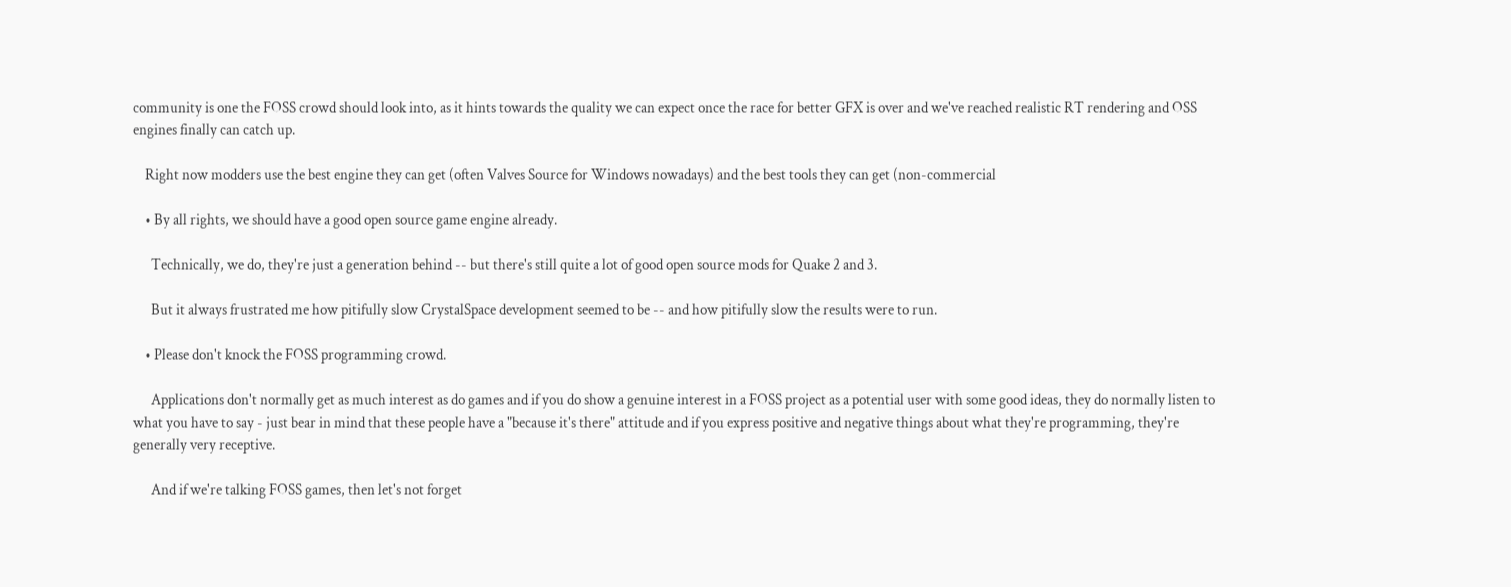community is one the FOSS crowd should look into, as it hints towards the quality we can expect once the race for better GFX is over and we've reached realistic RT rendering and OSS engines finally can catch up.

    Right now modders use the best engine they can get (often Valves Source for Windows nowadays) and the best tools they can get (non-commercial

    • By all rights, we should have a good open source game engine already.

      Technically, we do, they're just a generation behind -- but there's still quite a lot of good open source mods for Quake 2 and 3.

      But it always frustrated me how pitifully slow CrystalSpace development seemed to be -- and how pitifully slow the results were to run.

    • Please don't knock the FOSS programming crowd.

      Applications don't normally get as much interest as do games and if you do show a genuine interest in a FOSS project as a potential user with some good ideas, they do normally listen to what you have to say - just bear in mind that these people have a "because it's there" attitude and if you express positive and negative things about what they're programming, they're generally very receptive.

      And if we're talking FOSS games, then let's not forget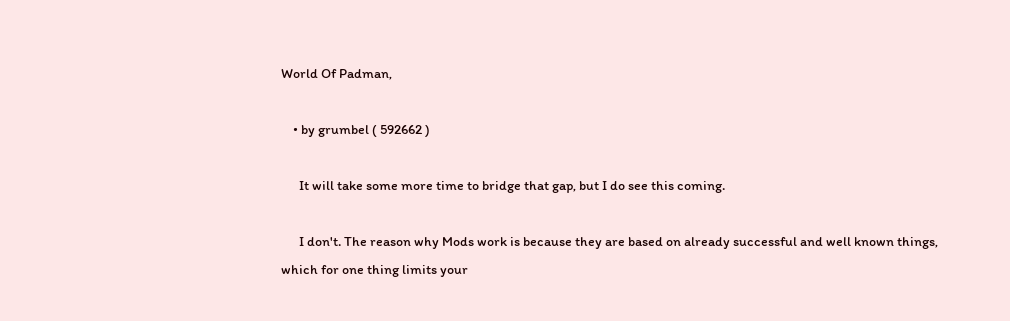World Of Padman,

    • by grumbel ( 592662 )

      It will take some more time to bridge that gap, but I do see this coming.

      I don't. The reason why Mods work is because they are based on already successful and well known things, which for one thing limits your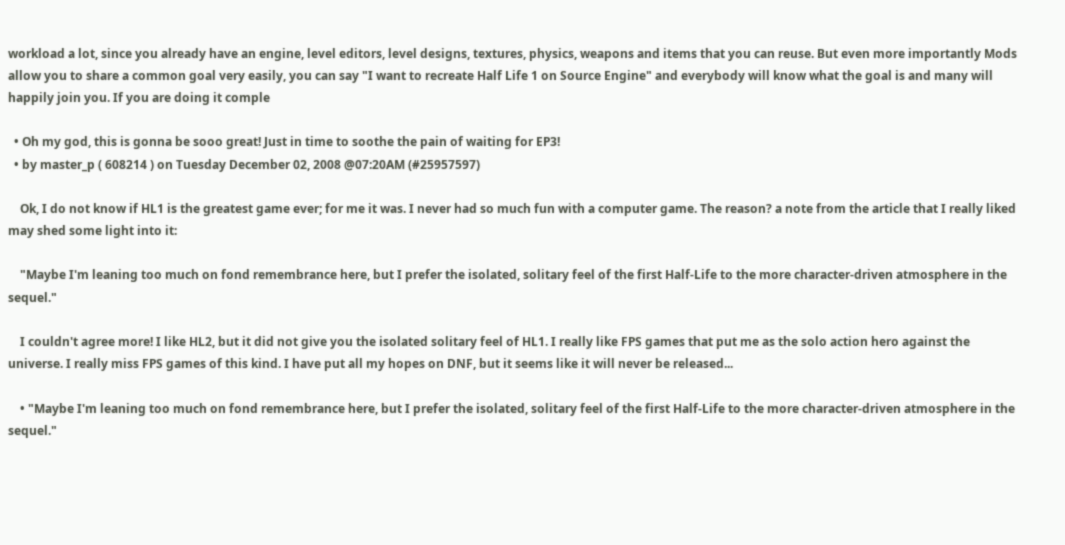workload a lot, since you already have an engine, level editors, level designs, textures, physics, weapons and items that you can reuse. But even more importantly Mods allow you to share a common goal very easily, you can say "I want to recreate Half Life 1 on Source Engine" and everybody will know what the goal is and many will happily join you. If you are doing it comple

  • Oh my god, this is gonna be sooo great! Just in time to soothe the pain of waiting for EP3!
  • by master_p ( 608214 ) on Tuesday December 02, 2008 @07:20AM (#25957597)

    Ok, I do not know if HL1 is the greatest game ever; for me it was. I never had so much fun with a computer game. The reason? a note from the article that I really liked may shed some light into it:

    "Maybe I'm leaning too much on fond remembrance here, but I prefer the isolated, solitary feel of the first Half-Life to the more character-driven atmosphere in the sequel."

    I couldn't agree more! I like HL2, but it did not give you the isolated solitary feel of HL1. I really like FPS games that put me as the solo action hero against the universe. I really miss FPS games of this kind. I have put all my hopes on DNF, but it seems like it will never be released...

    • "Maybe I'm leaning too much on fond remembrance here, but I prefer the isolated, solitary feel of the first Half-Life to the more character-driven atmosphere in the sequel."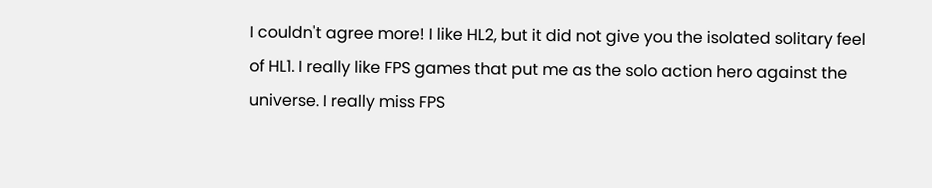I couldn't agree more! I like HL2, but it did not give you the isolated solitary feel of HL1. I really like FPS games that put me as the solo action hero against the universe. I really miss FPS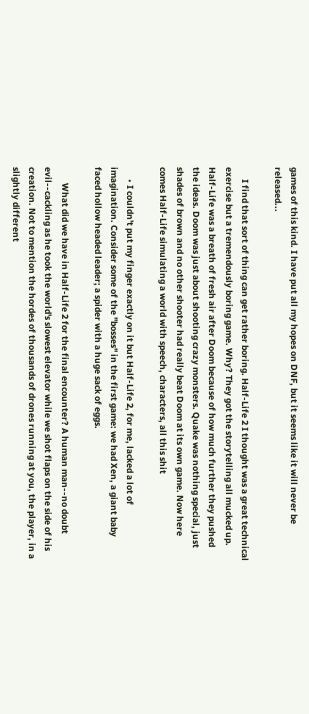games of this kind. I have put all my hopes on DNF, but it seems like it will never be released...

      I find that sort of thing can get rather boring. Half-Life 2 I thought was a great technical exercise but a tremendously boring game. Why? They got the storytelling all mucked up. Half-Life was a breath of fresh air after Doom because of how much further they pushed the ideas. Doom was just about shooting crazy monsters. Quake was nothing special, just shades of brown and no other shooter had really beat Doom at its own game. Now here comes Half-Life simulating a world with speech, characters, all this shit

      • I couldn't put my finger exactly on it but Half-Life 2, for me, lacked a lot of imagination. Consider some of the "bosses" in the first game: we had Xen, a giant baby faced hollow headed leader; a spider with a huge sack of eggs.

        What did we have in Half-Life 2 for the final encounter? A human man--no doubt evil--cackling as he took the world's slowest elevator while we shot flaps on the side of his creation. Not to mention the hordes of thousands of drones running at you, the player, in a slightly different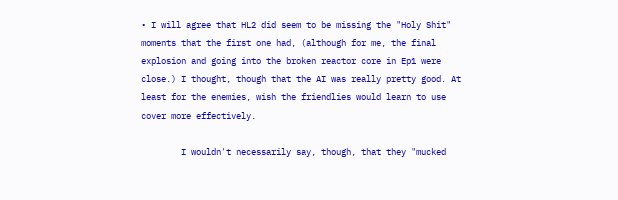• I will agree that HL2 did seem to be missing the "Holy Shit" moments that the first one had, (although for me, the final explosion and going into the broken reactor core in Ep1 were close.) I thought, though that the AI was really pretty good. At least for the enemies, wish the friendlies would learn to use cover more effectively.

        I wouldn't necessarily say, though, that they "mucked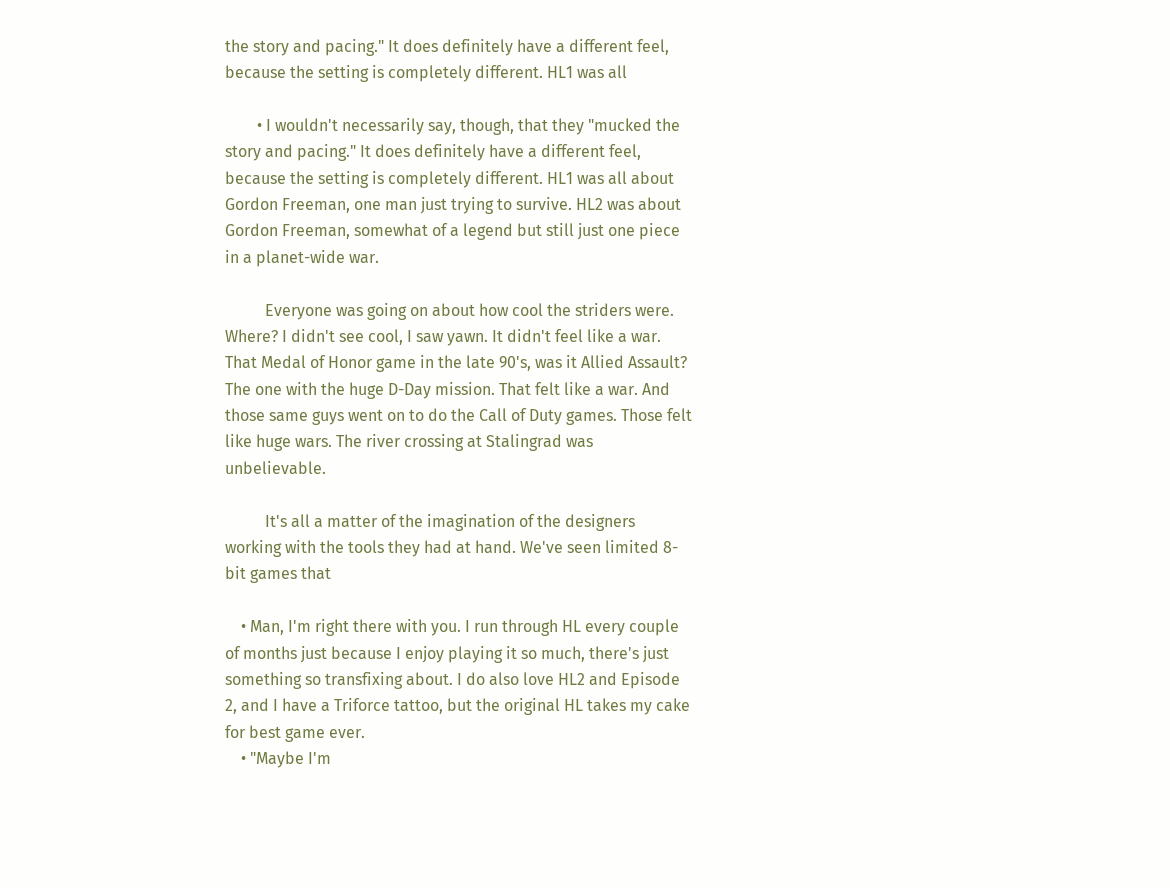the story and pacing." It does definitely have a different feel, because the setting is completely different. HL1 was all

        • I wouldn't necessarily say, though, that they "mucked the story and pacing." It does definitely have a different feel, because the setting is completely different. HL1 was all about Gordon Freeman, one man just trying to survive. HL2 was about Gordon Freeman, somewhat of a legend but still just one piece in a planet-wide war.

          Everyone was going on about how cool the striders were. Where? I didn't see cool, I saw yawn. It didn't feel like a war. That Medal of Honor game in the late 90's, was it Allied Assault? The one with the huge D-Day mission. That felt like a war. And those same guys went on to do the Call of Duty games. Those felt like huge wars. The river crossing at Stalingrad was unbelievable.

          It's all a matter of the imagination of the designers working with the tools they had at hand. We've seen limited 8-bit games that

    • Man, I'm right there with you. I run through HL every couple of months just because I enjoy playing it so much, there's just something so transfixing about. I do also love HL2 and Episode 2, and I have a Triforce tattoo, but the original HL takes my cake for best game ever.
    • "Maybe I'm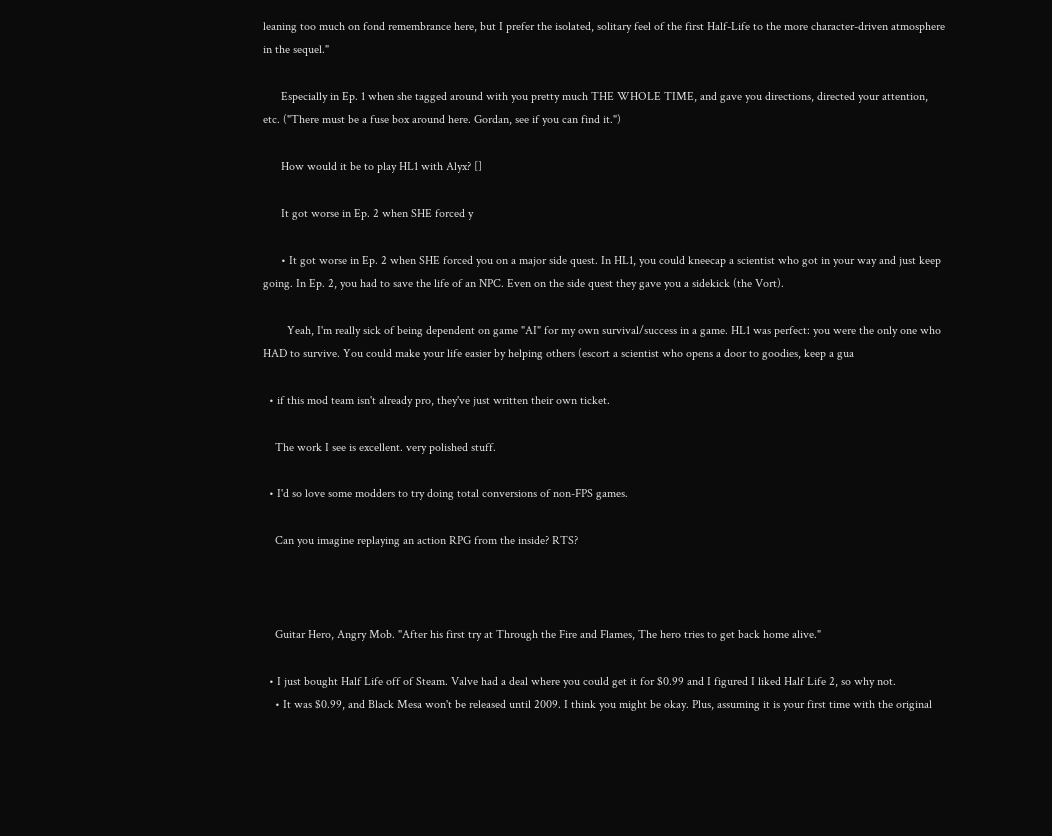leaning too much on fond remembrance here, but I prefer the isolated, solitary feel of the first Half-Life to the more character-driven atmosphere in the sequel."

      Especially in Ep. 1 when she tagged around with you pretty much THE WHOLE TIME, and gave you directions, directed your attention, etc. ("There must be a fuse box around here. Gordan, see if you can find it.")

      How would it be to play HL1 with Alyx? []

      It got worse in Ep. 2 when SHE forced y

      • It got worse in Ep. 2 when SHE forced you on a major side quest. In HL1, you could kneecap a scientist who got in your way and just keep going. In Ep. 2, you had to save the life of an NPC. Even on the side quest they gave you a sidekick (the Vort).

        Yeah, I'm really sick of being dependent on game "AI" for my own survival/success in a game. HL1 was perfect: you were the only one who HAD to survive. You could make your life easier by helping others (escort a scientist who opens a door to goodies, keep a gua

  • if this mod team isn't already pro, they've just written their own ticket.

    The work I see is excellent. very polished stuff.

  • I'd so love some modders to try doing total conversions of non-FPS games.

    Can you imagine replaying an action RPG from the inside? RTS?



    Guitar Hero, Angry Mob. "After his first try at Through the Fire and Flames, The hero tries to get back home alive."

  • I just bought Half Life off of Steam. Valve had a deal where you could get it for $0.99 and I figured I liked Half Life 2, so why not.
    • It was $0.99, and Black Mesa won't be released until 2009. I think you might be okay. Plus, assuming it is your first time with the original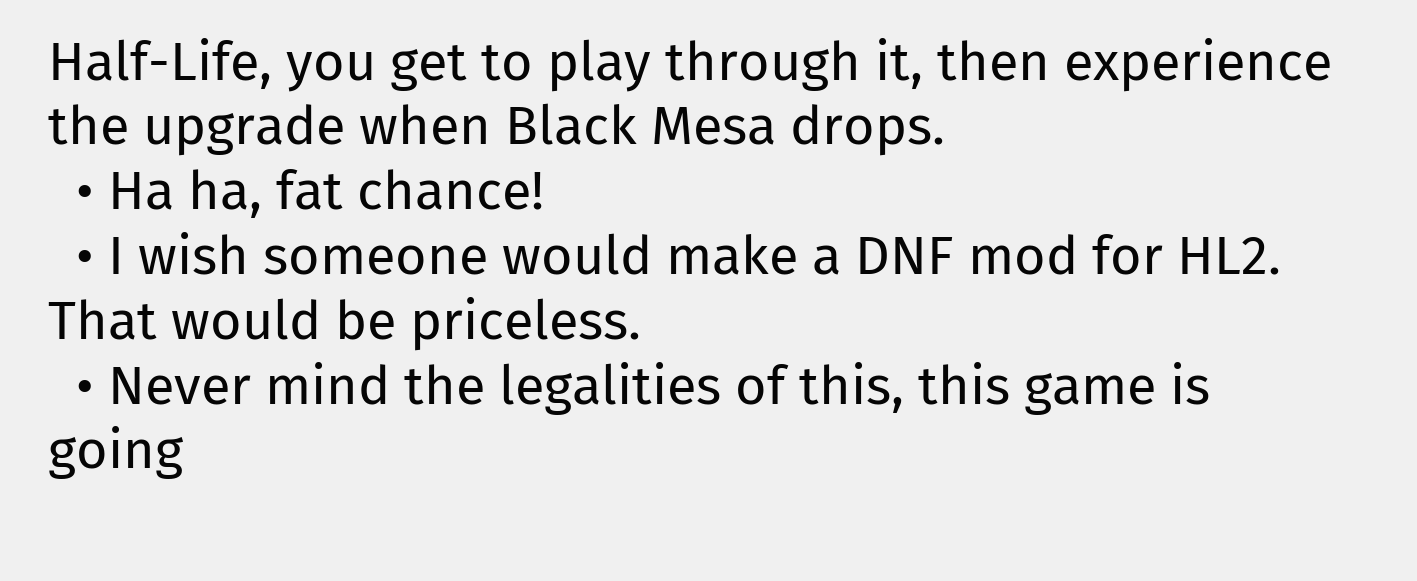Half-Life, you get to play through it, then experience the upgrade when Black Mesa drops.
  • Ha ha, fat chance!
  • I wish someone would make a DNF mod for HL2. That would be priceless.
  • Never mind the legalities of this, this game is going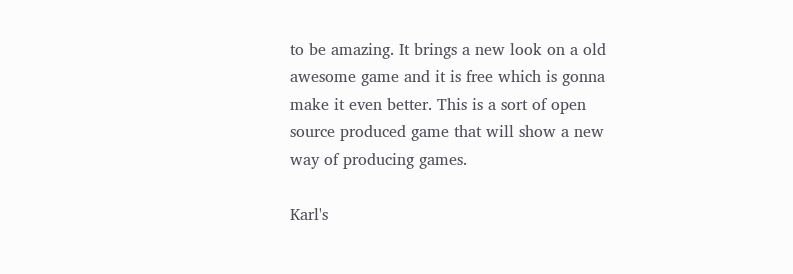to be amazing. It brings a new look on a old awesome game and it is free which is gonna make it even better. This is a sort of open source produced game that will show a new way of producing games.

Karl's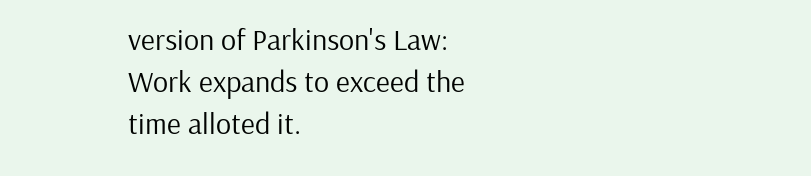version of Parkinson's Law: Work expands to exceed the time alloted it.